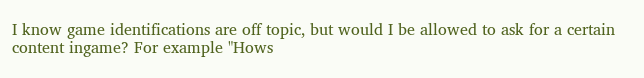I know game identifications are off topic, but would I be allowed to ask for a certain content ingame? For example "Hows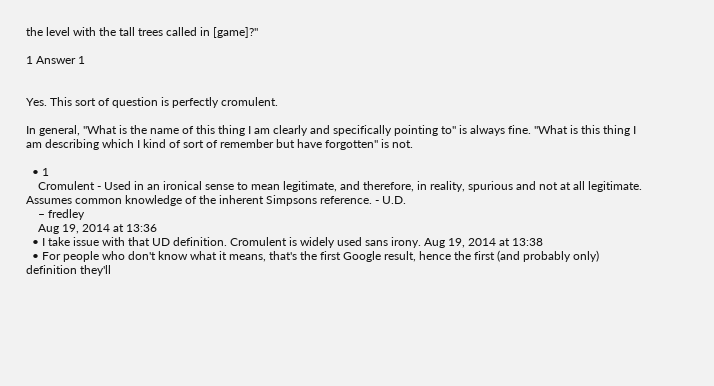the level with the tall trees called in [game]?"

1 Answer 1


Yes. This sort of question is perfectly cromulent.

In general, "What is the name of this thing I am clearly and specifically pointing to" is always fine. "What is this thing I am describing which I kind of sort of remember but have forgotten" is not.

  • 1
    Cromulent - Used in an ironical sense to mean legitimate, and therefore, in reality, spurious and not at all legitimate. Assumes common knowledge of the inherent Simpsons reference. - U.D.
    – fredley
    Aug 19, 2014 at 13:36
  • I take issue with that UD definition. Cromulent is widely used sans irony. Aug 19, 2014 at 13:38
  • For people who don't know what it means, that's the first Google result, hence the first (and probably only) definition they'll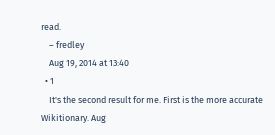read.
    – fredley
    Aug 19, 2014 at 13:40
  • 1
    It's the second result for me. First is the more accurate Wikitionary. Aug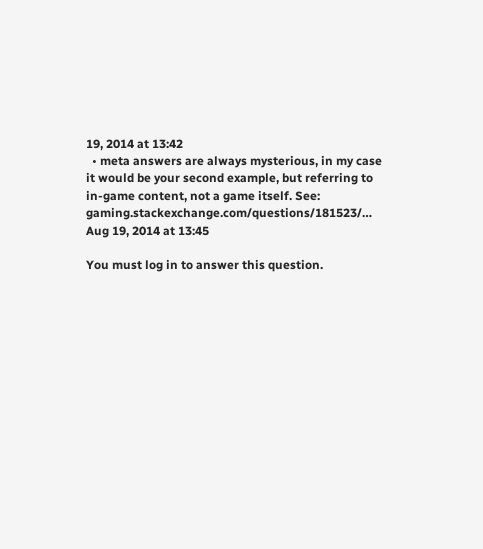19, 2014 at 13:42
  • meta answers are always mysterious, in my case it would be your second example, but referring to in-game content, not a game itself. See: gaming.stackexchange.com/questions/181523/… Aug 19, 2014 at 13:45

You must log in to answer this question.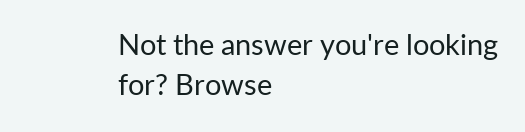Not the answer you're looking for? Browse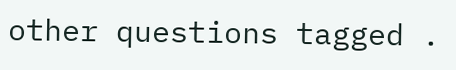other questions tagged .